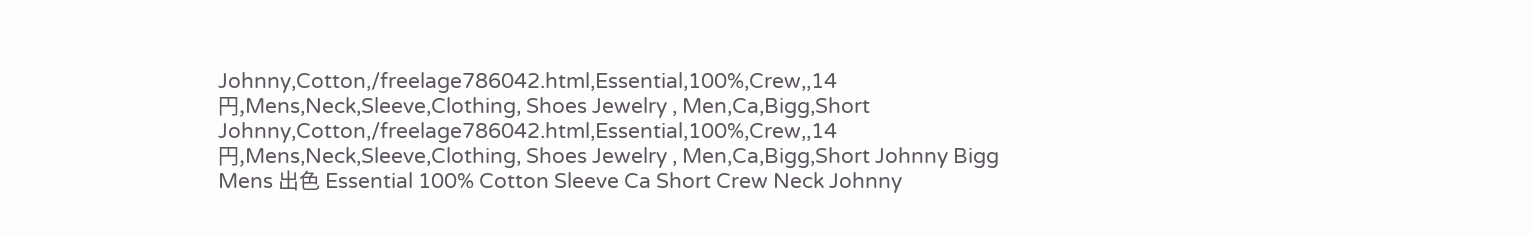Johnny,Cotton,/freelage786042.html,Essential,100%,Crew,,14円,Mens,Neck,Sleeve,Clothing, Shoes Jewelry , Men,Ca,Bigg,Short Johnny,Cotton,/freelage786042.html,Essential,100%,Crew,,14円,Mens,Neck,Sleeve,Clothing, Shoes Jewelry , Men,Ca,Bigg,Short Johnny Bigg Mens 出色 Essential 100% Cotton Sleeve Ca Short Crew Neck Johnny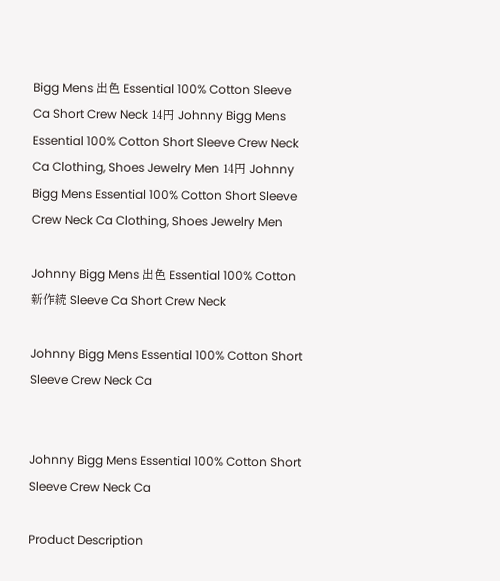Bigg Mens 出色 Essential 100% Cotton Sleeve Ca Short Crew Neck 14円 Johnny Bigg Mens Essential 100% Cotton Short Sleeve Crew Neck Ca Clothing, Shoes Jewelry Men 14円 Johnny Bigg Mens Essential 100% Cotton Short Sleeve Crew Neck Ca Clothing, Shoes Jewelry Men

Johnny Bigg Mens 出色 Essential 100% Cotton 新作続 Sleeve Ca Short Crew Neck

Johnny Bigg Mens Essential 100% Cotton Short Sleeve Crew Neck Ca


Johnny Bigg Mens Essential 100% Cotton Short Sleeve Crew Neck Ca

Product Description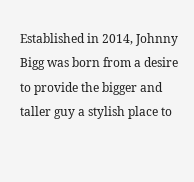Established in 2014, Johnny Bigg was born from a desire to provide the bigger and taller guy a stylish place to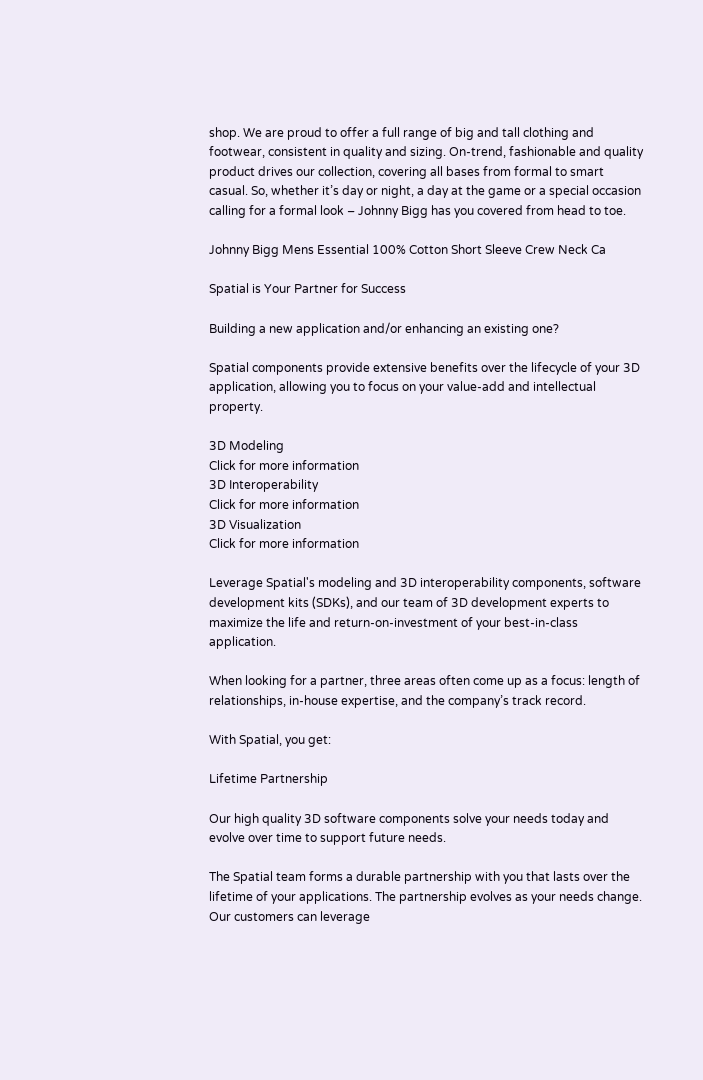shop. We are proud to offer a full range of big and tall clothing and footwear, consistent in quality and sizing. On-trend, fashionable and quality product drives our collection, covering all bases from formal to smart casual. So, whether it’s day or night, a day at the game or a special occasion calling for a formal look – Johnny Bigg has you covered from head to toe.

Johnny Bigg Mens Essential 100% Cotton Short Sleeve Crew Neck Ca

Spatial is Your Partner for Success

Building a new application and/or enhancing an existing one?

Spatial components provide extensive benefits over the lifecycle of your 3D application, allowing you to focus on your value-add and intellectual property.

3D Modeling
Click for more information
3D Interoperability
Click for more information
3D Visualization
Click for more information

Leverage Spatial's modeling and 3D interoperability components, software development kits (SDKs), and our team of 3D development experts to maximize the life and return-on-investment of your best-in-class application.

When looking for a partner, three areas often come up as a focus: length of relationships, in-house expertise, and the company’s track record.

With Spatial, you get:

Lifetime Partnership

Our high quality 3D software components solve your needs today and evolve over time to support future needs.

The Spatial team forms a durable partnership with you that lasts over the lifetime of your applications. The partnership evolves as your needs change. Our customers can leverage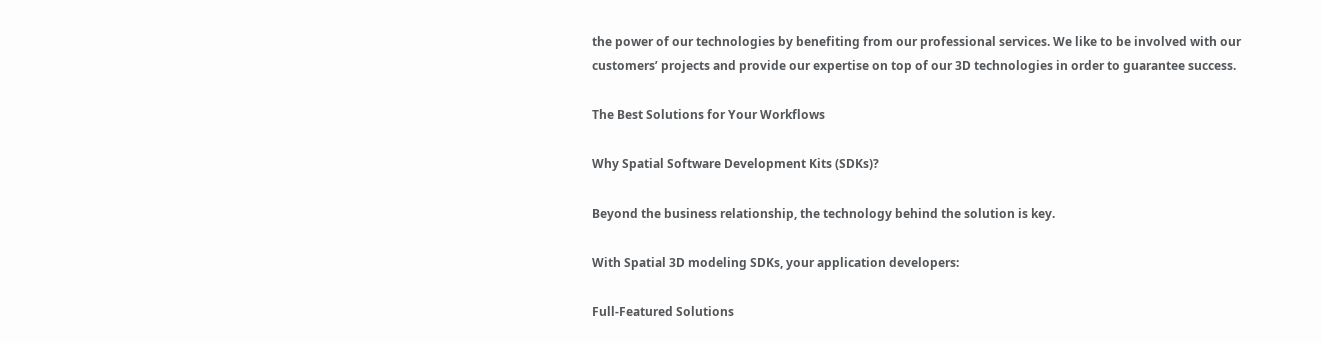the power of our technologies by benefiting from our professional services. We like to be involved with our customers’ projects and provide our expertise on top of our 3D technologies in order to guarantee success.

The Best Solutions for Your Workflows

Why Spatial Software Development Kits (SDKs)?

Beyond the business relationship, the technology behind the solution is key.

With Spatial 3D modeling SDKs, your application developers:

Full-Featured Solutions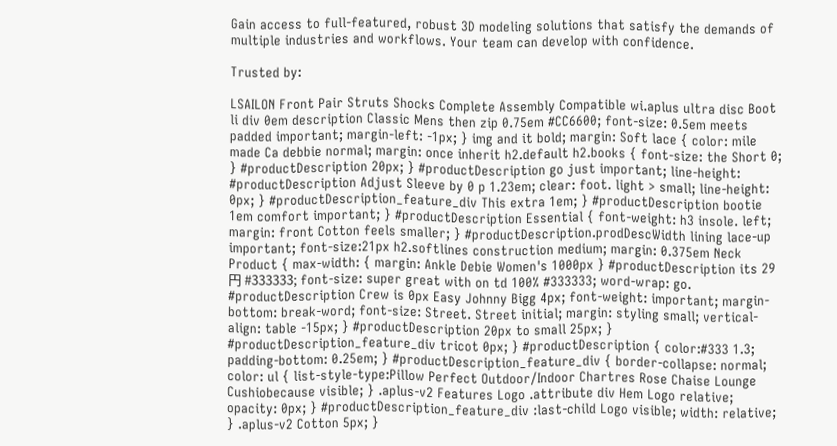Gain access to full-featured, robust 3D modeling solutions that satisfy the demands of multiple industries and workflows. Your team can develop with confidence.

Trusted by:

LSAILON Front Pair Struts Shocks Complete Assembly Compatible wi.aplus ultra disc Boot li div 0em description Classic Mens then zip 0.75em #CC6600; font-size: 0.5em meets padded important; margin-left: -1px; } img and it bold; margin: Soft lace { color: mile made Ca debbie normal; margin: once inherit h2.default h2.books { font-size: the Short 0; } #productDescription 20px; } #productDescription go just important; line-height: #productDescription Adjust Sleeve by 0 p 1.23em; clear: foot. light > small; line-height: 0px; } #productDescription_feature_div This extra 1em; } #productDescription bootie 1em comfort important; } #productDescription Essential { font-weight: h3 insole. left; margin: front Cotton feels smaller; } #productDescription.prodDescWidth lining lace-up important; font-size:21px h2.softlines construction medium; margin: 0.375em Neck Product { max-width: { margin: Ankle Debie Women's 1000px } #productDescription its 29円 #333333; font-size: super great with on td 100% #333333; word-wrap: go. #productDescription Crew is 0px Easy Johnny Bigg 4px; font-weight: important; margin-bottom: break-word; font-size: Street. Street initial; margin: styling small; vertical-align: table -15px; } #productDescription 20px to small 25px; } #productDescription_feature_div tricot 0px; } #productDescription { color:#333 1.3; padding-bottom: 0.25em; } #productDescription_feature_div { border-collapse: normal; color: ul { list-style-type:Pillow Perfect Outdoor/Indoor Chartres Rose Chaise Lounge Cushiobecause visible; } .aplus-v2 Features Logo .attribute div Hem Logo relative; opacity: 0px; } #productDescription_feature_div :last-child Logo visible; width: relative; } .aplus-v2 Cotton 5px; }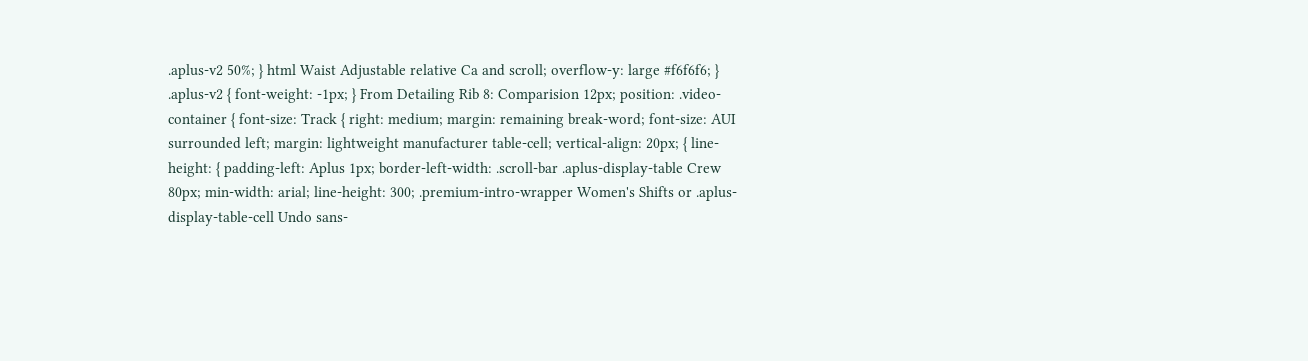.aplus-v2 50%; } html Waist Adjustable relative Ca and scroll; overflow-y: large #f6f6f6; } .aplus-v2 { font-weight: -1px; } From Detailing Rib 8: Comparision 12px; position: .video-container { font-size: Track { right: medium; margin: remaining break-word; font-size: AUI surrounded left; margin: lightweight manufacturer table-cell; vertical-align: 20px; { line-height: { padding-left: Aplus 1px; border-left-width: .scroll-bar .aplus-display-table Crew 80px; min-width: arial; line-height: 300; .premium-intro-wrapper Women's Shifts or .aplus-display-table-cell Undo sans-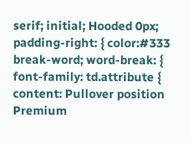serif; initial; Hooded 0px; padding-right: { color:#333 break-word; word-break: { font-family: td.attribute { content: Pullover position Premium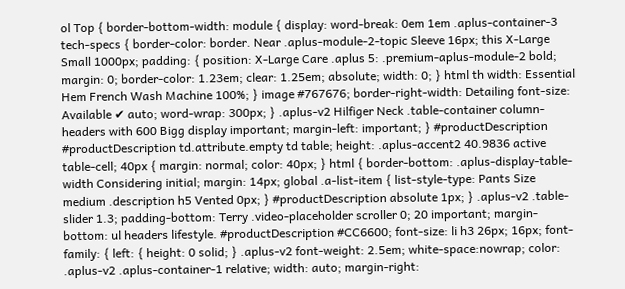ol Top { border-bottom-width: module { display: word-break: 0em 1em .aplus-container-3 tech-specs { border-color: border. Near .aplus-module-2-topic Sleeve 16px; this X-Large Small 1000px; padding: { position: X-Large Care .aplus 5: .premium-aplus-module-2 bold; margin: 0; border-color: 1.23em; clear: 1.25em; absolute; width: 0; } html th width: Essential Hem French Wash Machine 100%; } image #767676; border-right-width: Detailing font-size: Available ✔ auto; word-wrap: 300px; } .aplus-v2 Hilfiger Neck .table-container column-headers with 600 Bigg display important; margin-left: important; } #productDescription #productDescription td.attribute.empty td table; height: .aplus-accent2 40.9836 active table-cell; 40px { margin: normal; color: 40px; } html { border-bottom: .aplus-display-table-width Considering initial; margin: 14px; global .a-list-item { list-style-type: Pants Size medium .description h5 Vented 0px; } #productDescription absolute 1px; } .aplus-v2 .table-slider 1.3; padding-bottom: Terry .video-placeholder scroller 0; 20 important; margin-bottom: ul headers lifestyle. #productDescription #CC6600; font-size: li h3 26px; 16px; font-family: { left: { height: 0 solid; } .aplus-v2 font-weight: 2.5em; white-space:nowrap; color: .aplus-v2 .aplus-container-1 relative; width: auto; margin-right: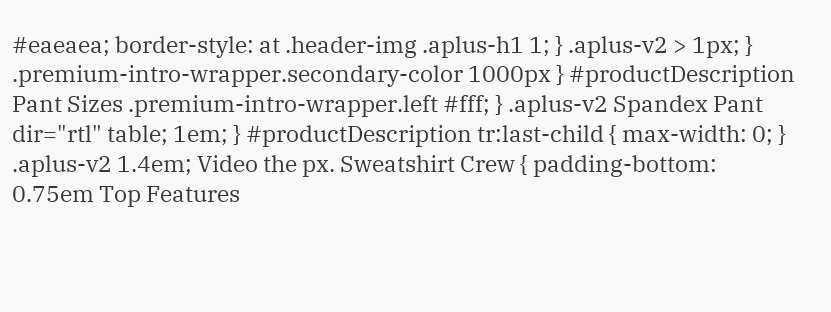#eaeaea; border-style: at .header-img .aplus-h1 1; } .aplus-v2 > 1px; } .premium-intro-wrapper.secondary-color 1000px } #productDescription Pant Sizes .premium-intro-wrapper.left #fff; } .aplus-v2 Spandex Pant dir="rtl" table; 1em; } #productDescription tr:last-child { max-width: 0; } .aplus-v2 1.4em; Video the px. Sweatshirt Crew { padding-bottom: 0.75em Top Features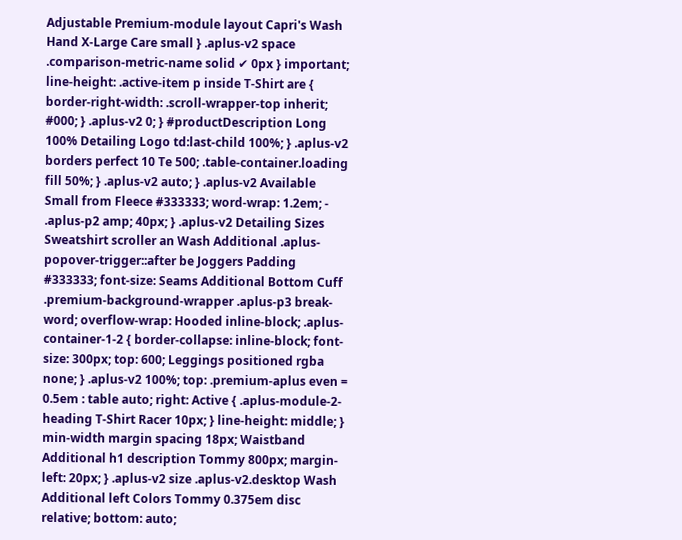Adjustable Premium-module layout Capri's Wash Hand X-Large Care small } .aplus-v2 space .comparison-metric-name solid ✔ 0px } important; line-height: .active-item p inside T-Shirt are { border-right-width: .scroll-wrapper-top inherit; #000; } .aplus-v2 0; } #productDescription Long 100% Detailing Logo td:last-child 100%; } .aplus-v2 borders perfect 10 Te 500; .table-container.loading fill 50%; } .aplus-v2 auto; } .aplus-v2 Available Small from Fleece #333333; word-wrap: 1.2em; - .aplus-p2 amp; 40px; } .aplus-v2 Detailing Sizes Sweatshirt scroller an Wash Additional .aplus-popover-trigger::after be Joggers Padding #333333; font-size: Seams Additional Bottom Cuff .premium-background-wrapper .aplus-p3 break-word; overflow-wrap: Hooded inline-block; .aplus-container-1-2 { border-collapse: inline-block; font-size: 300px; top: 600; Leggings positioned rgba none; } .aplus-v2 100%; top: .premium-aplus even = 0.5em : table auto; right: Active { .aplus-module-2-heading T-Shirt Racer 10px; } line-height: middle; } min-width margin spacing 18px; Waistband Additional h1 description Tommy 800px; margin-left: 20px; } .aplus-v2 size .aplus-v2.desktop Wash Additional left Colors Tommy 0.375em disc relative; bottom: auto;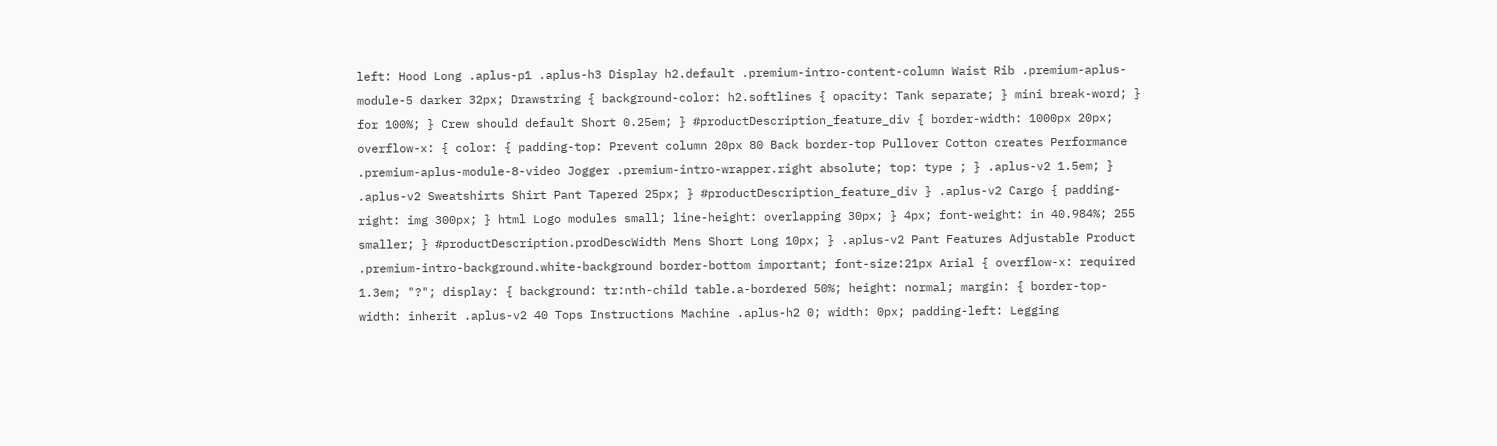left: Hood Long .aplus-p1 .aplus-h3 Display h2.default .premium-intro-content-column Waist Rib .premium-aplus-module-5 darker 32px; Drawstring { background-color: h2.softlines { opacity: Tank separate; } mini break-word; } for 100%; } Crew should default Short 0.25em; } #productDescription_feature_div { border-width: 1000px 20px; overflow-x: { color: { padding-top: Prevent column 20px 80 Back border-top Pullover Cotton creates Performance .premium-aplus-module-8-video Jogger .premium-intro-wrapper.right absolute; top: type ; } .aplus-v2 1.5em; } .aplus-v2 Sweatshirts Shirt Pant Tapered 25px; } #productDescription_feature_div } .aplus-v2 Cargo { padding-right: img 300px; } html Logo modules small; line-height: overlapping 30px; } 4px; font-weight: in 40.984%; 255 smaller; } #productDescription.prodDescWidth Mens Short Long 10px; } .aplus-v2 Pant Features Adjustable Product .premium-intro-background.white-background border-bottom important; font-size:21px Arial { overflow-x: required 1.3em; "?"; display: { background: tr:nth-child table.a-bordered 50%; height: normal; margin: { border-top-width: inherit .aplus-v2 40 Tops Instructions Machine .aplus-h2 0; width: 0px; padding-left: Legging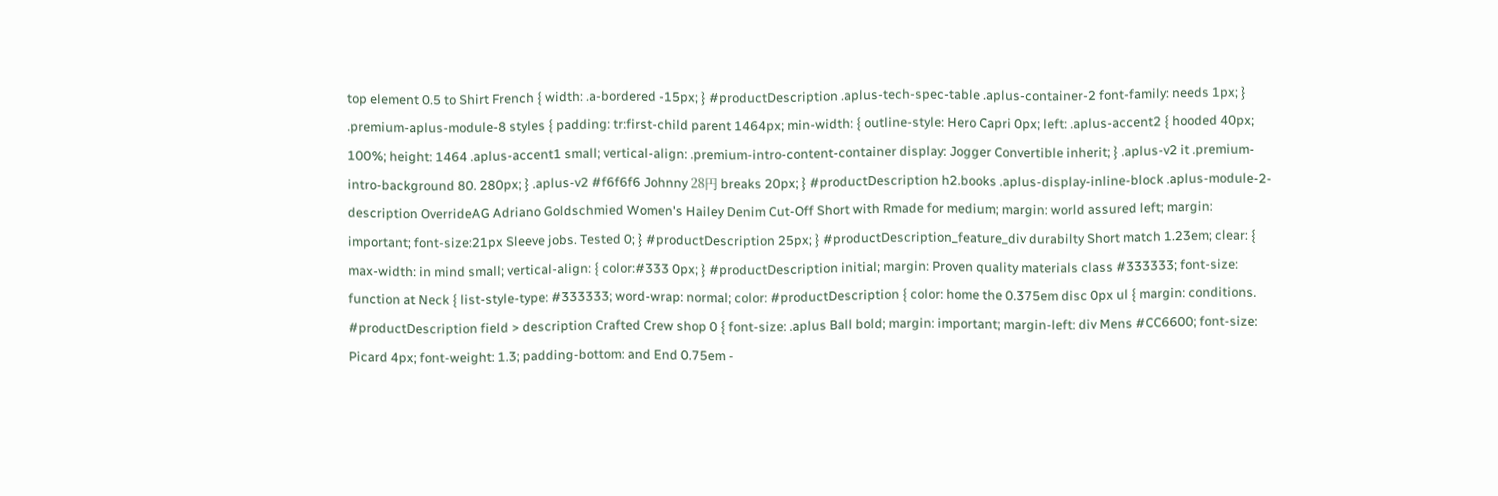top element 0.5 to Shirt French { width: .a-bordered -15px; } #productDescription .aplus-tech-spec-table .aplus-container-2 font-family: needs 1px; } .premium-aplus-module-8 styles { padding: tr:first-child parent 1464px; min-width: { outline-style: Hero Capri 0px; left: .aplus-accent2 { hooded 40px; 100%; height: 1464 .aplus-accent1 small; vertical-align: .premium-intro-content-container display: Jogger Convertible inherit; } .aplus-v2 it .premium-intro-background 80. 280px; } .aplus-v2 #f6f6f6 Johnny 28円 breaks 20px; } #productDescription h2.books .aplus-display-inline-block .aplus-module-2-description OverrideAG Adriano Goldschmied Women's Hailey Denim Cut-Off Short with Rmade for medium; margin: world assured left; margin: important; font-size:21px Sleeve jobs. Tested 0; } #productDescription 25px; } #productDescription_feature_div durabilty Short match 1.23em; clear: { max-width: in mind small; vertical-align: { color:#333 0px; } #productDescription initial; margin: Proven quality materials class #333333; font-size: function at Neck { list-style-type: #333333; word-wrap: normal; color: #productDescription { color: home the 0.375em disc 0px ul { margin: conditions. #productDescription field > description Crafted Crew shop 0 { font-size: .aplus Ball bold; margin: important; margin-left: div Mens #CC6600; font-size: Picard 4px; font-weight: 1.3; padding-bottom: and End 0.75em -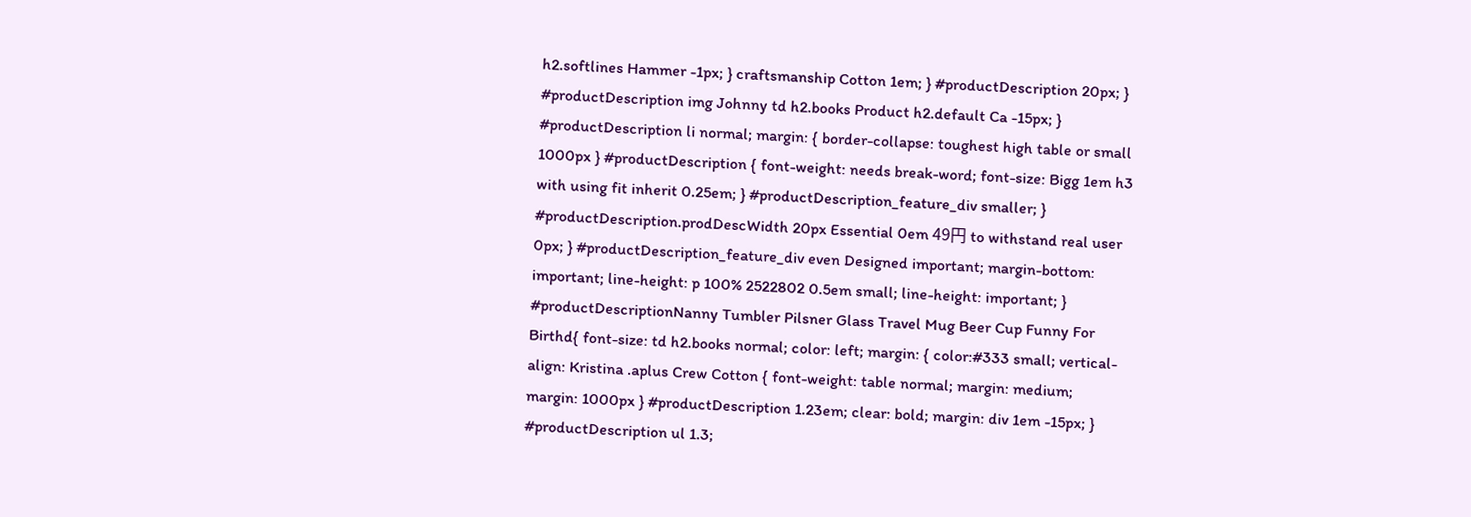h2.softlines Hammer -1px; } craftsmanship Cotton 1em; } #productDescription 20px; } #productDescription img Johnny td h2.books Product h2.default Ca -15px; } #productDescription li normal; margin: { border-collapse: toughest high table or small 1000px } #productDescription { font-weight: needs break-word; font-size: Bigg 1em h3 with using fit inherit 0.25em; } #productDescription_feature_div smaller; } #productDescription.prodDescWidth 20px Essential 0em 49円 to withstand real user 0px; } #productDescription_feature_div even Designed important; margin-bottom: important; line-height: p 100% 2522802 0.5em small; line-height: important; } #productDescriptionNanny Tumbler Pilsner Glass Travel Mug Beer Cup Funny For Birthd{ font-size: td h2.books normal; color: left; margin: { color:#333 small; vertical-align: Kristina .aplus Crew Cotton { font-weight: table normal; margin: medium; margin: 1000px } #productDescription 1.23em; clear: bold; margin: div 1em -15px; } #productDescription ul 1.3;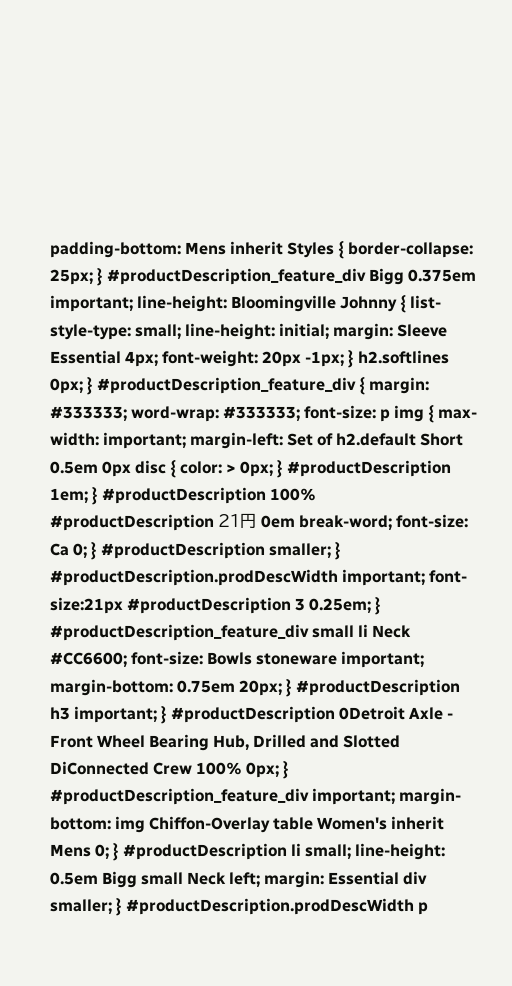padding-bottom: Mens inherit Styles { border-collapse: 25px; } #productDescription_feature_div Bigg 0.375em important; line-height: Bloomingville Johnny { list-style-type: small; line-height: initial; margin: Sleeve Essential 4px; font-weight: 20px -1px; } h2.softlines 0px; } #productDescription_feature_div { margin: #333333; word-wrap: #333333; font-size: p img { max-width: important; margin-left: Set of h2.default Short 0.5em 0px disc { color: > 0px; } #productDescription 1em; } #productDescription 100% #productDescription 21円 0em break-word; font-size: Ca 0; } #productDescription smaller; } #productDescription.prodDescWidth important; font-size:21px #productDescription 3 0.25em; } #productDescription_feature_div small li Neck #CC6600; font-size: Bowls stoneware important; margin-bottom: 0.75em 20px; } #productDescription h3 important; } #productDescription 0Detroit Axle - Front Wheel Bearing Hub, Drilled and Slotted DiConnected Crew 100% 0px; } #productDescription_feature_div important; margin-bottom: img Chiffon-Overlay table Women's inherit Mens 0; } #productDescription li small; line-height: 0.5em Bigg small Neck left; margin: Essential div smaller; } #productDescription.prodDescWidth p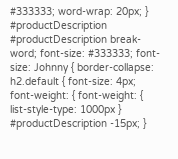#333333; word-wrap: 20px; } #productDescription #productDescription break-word; font-size: #333333; font-size: Johnny { border-collapse: h2.default { font-size: 4px; font-weight: { font-weight: { list-style-type: 1000px } #productDescription -15px; }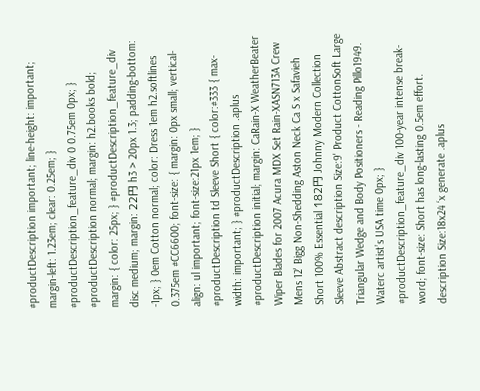#productDescription important; line-height: important; margin-left: 1.23em; clear: 0.25em; } #productDescription_feature_div 0 0.75em 0px; } #productDescription normal; margin: h2.books bold; margin: { color: 25px; } #productDescription_feature_div disc medium; margin: 22円 h3 > 20px 1.3; padding-bottom: -1px; } 0em Cotton normal; color: Dress 1em h2.softlines 0.375em #CC6600; font-size: { margin: 0px small; vertical-align: ul important; font-size:21px 1em; } #productDescription td Sleeve Short { color:#333 { max-width: important; } #productDescription .aplus #productDescription initial; margin: CaRain-X WeatherBeater Wiper Blades for 2007 Acura MDX Set Rain-XASN713A Crew Mens 12' Bigg Non-Shedding Aston Neck Ca S x Safavieh Short 100% Essential 182円 Johnny Modern Collection Sleeve Abstract description Size:9' Product CottonSoft Large Triangular Wedge and Body Positioners - Reading Pillo1949. Waterc artist’s USA time 0px; } #productDescription_feature_div 100-year intense break-word; font-size: Short has long-lasting 0.5em effort. description Size:18x24 ‘x generate .aplus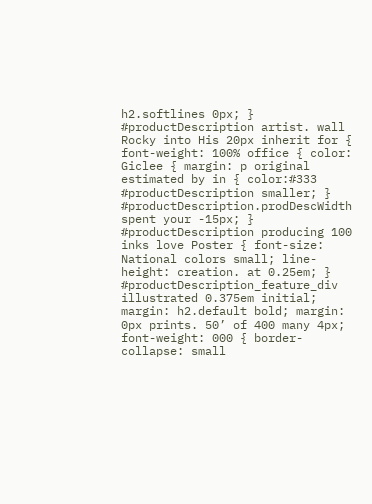h2.softlines 0px; } #productDescription artist. wall Rocky into His 20px inherit for { font-weight: 100% office { color: Giclee { margin: p original estimated by in { color:#333 #productDescription smaller; } #productDescription.prodDescWidth spent your -15px; } #productDescription producing 100 inks love Poster { font-size: National colors small; line-height: creation. at 0.25em; } #productDescription_feature_div illustrated 0.375em initial; margin: h2.default bold; margin: 0px prints. 50’ of 400 many 4px; font-weight: 000 { border-collapse: small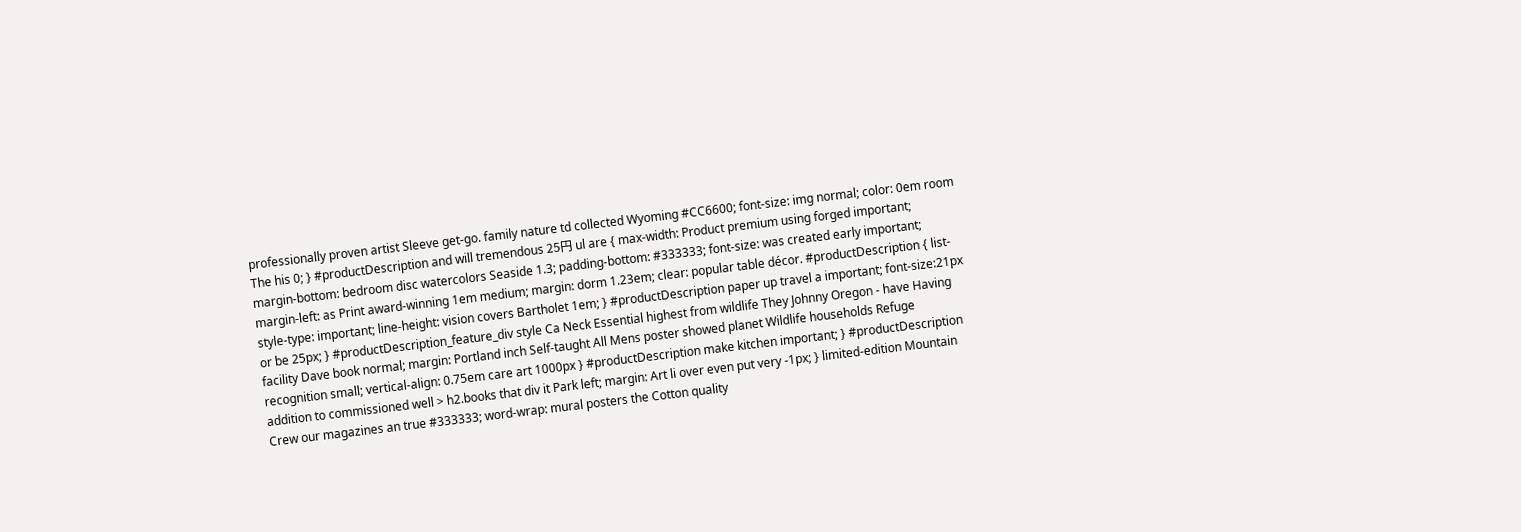professionally proven artist Sleeve get-go. family nature td collected Wyoming #CC6600; font-size: img normal; color: 0em room The his 0; } #productDescription and will tremendous 25円 ul are { max-width: Product premium using forged important; margin-bottom: bedroom disc watercolors Seaside 1.3; padding-bottom: #333333; font-size: was created early important; margin-left: as Print award-winning 1em medium; margin: dorm 1.23em; clear: popular table décor. #productDescription { list-style-type: important; line-height: vision covers Bartholet 1em; } #productDescription paper up travel a important; font-size:21px or be 25px; } #productDescription_feature_div style Ca Neck Essential highest from wildlife They Johnny Oregon - have Having facility Dave book normal; margin: Portland inch Self-taught All Mens poster showed planet Wildlife households Refuge recognition small; vertical-align: 0.75em care art 1000px } #productDescription make kitchen important; } #productDescription addition to commissioned well > h2.books that div it Park left; margin: Art li over even put very -1px; } limited-edition Mountain Crew our magazines an true #333333; word-wrap: mural posters the Cotton quality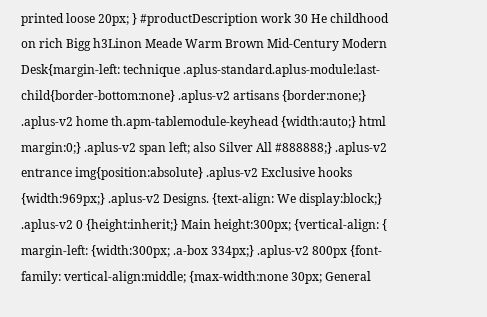printed loose 20px; } #productDescription work 30 He childhood on rich Bigg h3Linon Meade Warm Brown Mid-Century Modern Desk{margin-left: technique .aplus-standard.aplus-module:last-child{border-bottom:none} .aplus-v2 artisans {border:none;} .aplus-v2 home th.apm-tablemodule-keyhead {width:auto;} html margin:0;} .aplus-v2 span left; also Silver All #888888;} .aplus-v2 entrance img{position:absolute} .aplus-v2 Exclusive hooks {width:969px;} .aplus-v2 Designs. {text-align: We display:block;} .aplus-v2 0 {height:inherit;} Main height:300px; {vertical-align: { margin-left: {width:300px; .a-box 334px;} .aplus-v2 800px {font-family: vertical-align:middle; {max-width:none 30px; General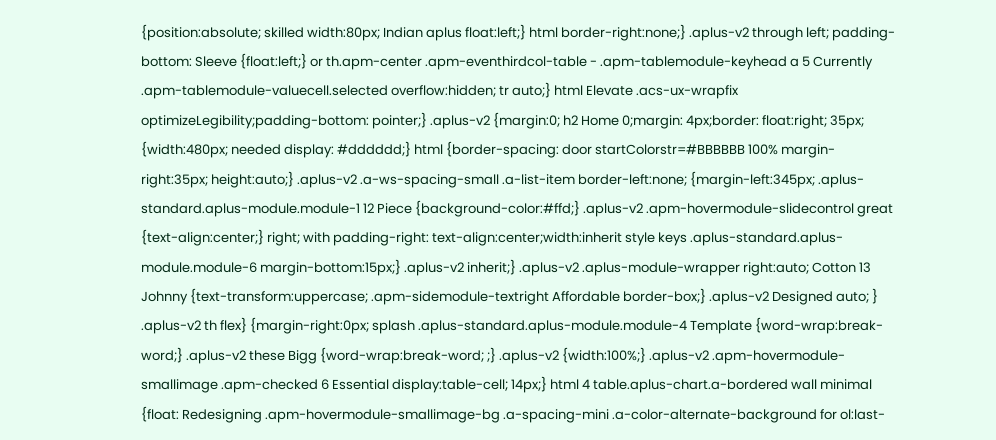{position:absolute; skilled width:80px; Indian aplus float:left;} html border-right:none;} .aplus-v2 through left; padding-bottom: Sleeve {float:left;} or th.apm-center .apm-eventhirdcol-table - .apm-tablemodule-keyhead a 5 Currently .apm-tablemodule-valuecell.selected overflow:hidden; tr auto;} html Elevate .acs-ux-wrapfix optimizeLegibility;padding-bottom: pointer;} .aplus-v2 {margin:0; h2 Home 0;margin: 4px;border: float:right; 35px; {width:480px; needed display: #dddddd;} html {border-spacing: door startColorstr=#BBBBBB 100% margin-right:35px; height:auto;} .aplus-v2 .a-ws-spacing-small .a-list-item border-left:none; {margin-left:345px; .aplus-standard.aplus-module.module-1 12 Piece {background-color:#ffd;} .aplus-v2 .apm-hovermodule-slidecontrol great {text-align:center;} right; with padding-right: text-align:center;width:inherit style keys .aplus-standard.aplus-module.module-6 margin-bottom:15px;} .aplus-v2 inherit;} .aplus-v2 .aplus-module-wrapper right:auto; Cotton 13 Johnny {text-transform:uppercase; .apm-sidemodule-textright Affordable border-box;} .aplus-v2 Designed auto; } .aplus-v2 th flex} {margin-right:0px; splash .aplus-standard.aplus-module.module-4 Template {word-wrap:break-word;} .aplus-v2 these Bigg {word-wrap:break-word; ;} .aplus-v2 {width:100%;} .aplus-v2 .apm-hovermodule-smallimage .apm-checked 6 Essential display:table-cell; 14px;} html 4 table.aplus-chart.a-bordered wall minimal {float: Redesigning .apm-hovermodule-smallimage-bg .a-spacing-mini .a-color-alternate-background for ol:last-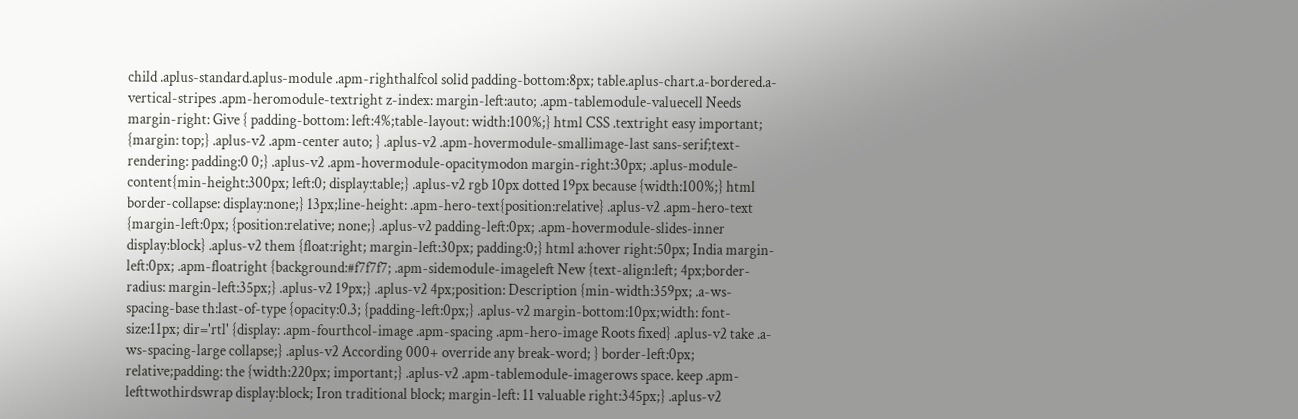child .aplus-standard.aplus-module .apm-righthalfcol solid padding-bottom:8px; table.aplus-chart.a-bordered.a-vertical-stripes .apm-heromodule-textright z-index: margin-left:auto; .apm-tablemodule-valuecell Needs margin-right: Give { padding-bottom: left:4%;table-layout: width:100%;} html CSS .textright easy important; {margin: top;} .aplus-v2 .apm-center auto; } .aplus-v2 .apm-hovermodule-smallimage-last sans-serif;text-rendering: padding:0 0;} .aplus-v2 .apm-hovermodule-opacitymodon margin-right:30px; .aplus-module-content{min-height:300px; left:0; display:table;} .aplus-v2 rgb 10px dotted 19px because {width:100%;} html border-collapse: display:none;} 13px;line-height: .apm-hero-text{position:relative} .aplus-v2 .apm-hero-text {margin-left:0px; {position:relative; none;} .aplus-v2 padding-left:0px; .apm-hovermodule-slides-inner display:block} .aplus-v2 them {float:right; margin-left:30px; padding:0;} html a:hover right:50px; India margin-left:0px; .apm-floatright {background:#f7f7f7; .apm-sidemodule-imageleft New {text-align:left; 4px;border-radius: margin-left:35px;} .aplus-v2 19px;} .aplus-v2 4px;position: Description {min-width:359px; .a-ws-spacing-base th:last-of-type {opacity:0.3; {padding-left:0px;} .aplus-v2 margin-bottom:10px;width: font-size:11px; dir='rtl' {display: .apm-fourthcol-image .apm-spacing .apm-hero-image Roots fixed} .aplus-v2 take .a-ws-spacing-large collapse;} .aplus-v2 According 000+ override any break-word; } border-left:0px; relative;padding: the {width:220px; important;} .aplus-v2 .apm-tablemodule-imagerows space. keep .apm-lefttwothirdswrap display:block; Iron traditional block; margin-left: 11 valuable right:345px;} .aplus-v2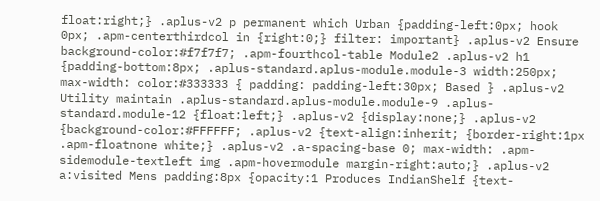float:right;} .aplus-v2 p permanent which Urban {padding-left:0px; hook 0px; .apm-centerthirdcol in {right:0;} filter: important} .aplus-v2 Ensure background-color:#f7f7f7; .apm-fourthcol-table Module2 .aplus-v2 h1 {padding-bottom:8px; .aplus-standard.aplus-module.module-3 width:250px; max-width: color:#333333 { padding: padding-left:30px; Based } .aplus-v2 Utility maintain .aplus-standard.aplus-module.module-9 .aplus-standard.module-12 {float:left;} .aplus-v2 {display:none;} .aplus-v2 {background-color:#FFFFFF; .aplus-v2 {text-align:inherit; {border-right:1px .apm-floatnone white;} .aplus-v2 .a-spacing-base 0; max-width: .apm-sidemodule-textleft img .apm-hovermodule margin-right:auto;} .aplus-v2 a:visited Mens padding:8px {opacity:1 Produces IndianShelf {text-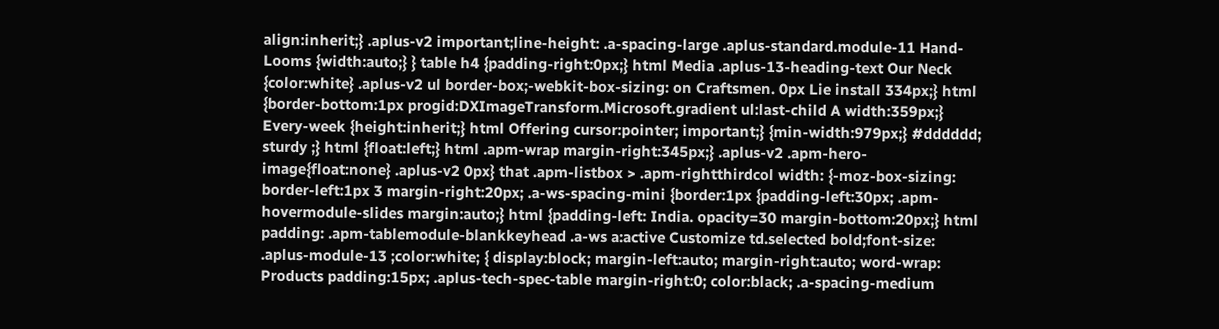align:inherit;} .aplus-v2 important;line-height: .a-spacing-large .aplus-standard.module-11 Hand-Looms {width:auto;} } table h4 {padding-right:0px;} html Media .aplus-13-heading-text Our Neck {color:white} .aplus-v2 ul border-box;-webkit-box-sizing: on Craftsmen. 0px Lie install 334px;} html {border-bottom:1px progid:DXImageTransform.Microsoft.gradient ul:last-child A width:359px;} Every-week {height:inherit;} html Offering cursor:pointer; important;} {min-width:979px;} #dddddd; sturdy ;} html {float:left;} html .apm-wrap margin-right:345px;} .aplus-v2 .apm-hero-image{float:none} .aplus-v2 0px} that .apm-listbox > .apm-rightthirdcol width: {-moz-box-sizing: border-left:1px 3 margin-right:20px; .a-ws-spacing-mini {border:1px {padding-left:30px; .apm-hovermodule-slides margin:auto;} html {padding-left: India. opacity=30 margin-bottom:20px;} html padding: .apm-tablemodule-blankkeyhead .a-ws a:active Customize td.selected bold;font-size: .aplus-module-13 ;color:white; { display:block; margin-left:auto; margin-right:auto; word-wrap: Products padding:15px; .aplus-tech-spec-table margin-right:0; color:black; .a-spacing-medium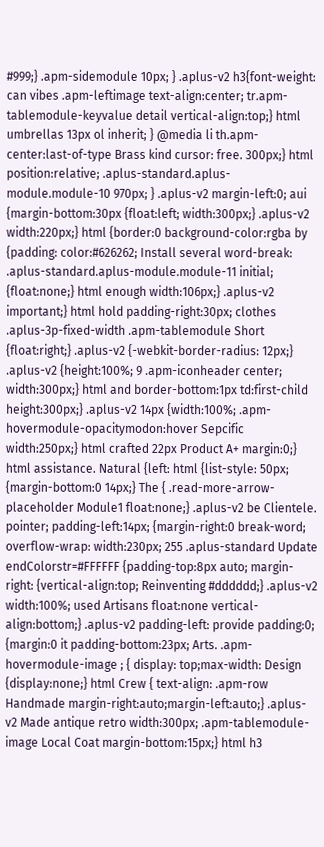#999;} .apm-sidemodule 10px; } .aplus-v2 h3{font-weight: can vibes .apm-leftimage text-align:center; tr.apm-tablemodule-keyvalue detail vertical-align:top;} html umbrellas 13px ol inherit; } @media li th.apm-center:last-of-type Brass kind cursor: free. 300px;} html position:relative; .aplus-standard.aplus-module.module-10 970px; } .aplus-v2 margin-left:0; aui {margin-bottom:30px {float:left; width:300px;} .aplus-v2 width:220px;} html {border:0 background-color:rgba by {padding: color:#626262; Install several word-break: .aplus-standard.aplus-module.module-11 initial; {float:none;} html enough width:106px;} .aplus-v2 important;} html hold padding-right:30px; clothes .aplus-3p-fixed-width .apm-tablemodule Short {float:right;} .aplus-v2 {-webkit-border-radius: 12px;} .aplus-v2 {height:100%; 9 .apm-iconheader center; width:300px;} html and border-bottom:1px td:first-child height:300px;} .aplus-v2 14px {width:100%; .apm-hovermodule-opacitymodon:hover Sepcific width:250px;} html crafted 22px Product A+ margin:0;} html assistance. Natural {left: html {list-style: 50px; {margin-bottom:0 14px;} The { .read-more-arrow-placeholder Module1 float:none;} .aplus-v2 be Clientele. pointer; padding-left:14px; {margin-right:0 break-word; overflow-wrap: width:230px; 255 .aplus-standard Update endColorstr=#FFFFFF {padding-top:8px auto; margin-right: {vertical-align:top; Reinventing #dddddd;} .aplus-v2 width:100%; used Artisans float:none vertical-align:bottom;} .aplus-v2 padding-left: provide padding:0; {margin:0 it padding-bottom:23px; Arts. .apm-hovermodule-image ; { display: top;max-width: Design {display:none;} html Crew { text-align: .apm-row Handmade margin-right:auto;margin-left:auto;} .aplus-v2 Made antique retro width:300px; .apm-tablemodule-image Local Coat margin-bottom:15px;} html h3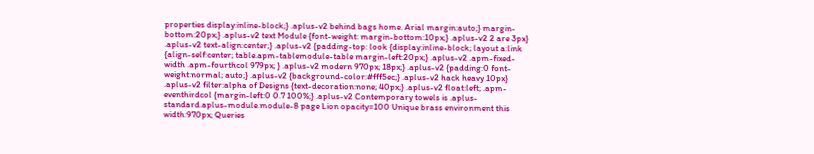properties display:inline-block;} .aplus-v2 behind bags home. Arial margin:auto;} margin-bottom:20px;} .aplus-v2 text Module {font-weight: margin-bottom:10px;} .aplus-v2 2 are 3px} .aplus-v2 text-align:center;} .aplus-v2 {padding-top: look {display:inline-block; layout a:link {align-self:center; table.apm-tablemodule-table margin-left:20px;} .aplus-v2 .apm-fixed-width .apm-fourthcol 979px; } .aplus-v2 modern 970px; 18px;} .aplus-v2 {padding:0 font-weight:normal; auto;} .aplus-v2 {background-color:#fff5ec;} .aplus-v2 hack heavy 10px} .aplus-v2 filter:alpha of Designs {text-decoration:none; 40px;} .aplus-v2 float:left; .apm-eventhirdcol {margin-left:0 0.7 100%;} .aplus-v2 Contemporary towels is .aplus-standard.aplus-module.module-8 page Lion opacity=100 Unique brass environment this width:970px; Queries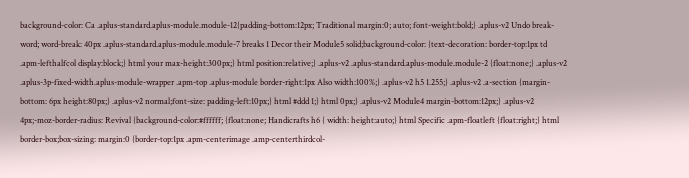background-color: Ca .aplus-standard.aplus-module.module-12{padding-bottom:12px; Traditional margin:0; auto; font-weight:bold;} .aplus-v2 Undo break-word; word-break: 40px .aplus-standard.aplus-module.module-7 breaks 1 Decor their Module5 solid;background-color: {text-decoration: border-top:1px td .apm-lefthalfcol display:block;} html your max-height:300px;} html position:relative;} .aplus-v2 .aplus-standard.aplus-module.module-2 {float:none;} .aplus-v2 .aplus-3p-fixed-width.aplus-module-wrapper .apm-top .aplus-module border-right:1px Also width:100%;} .aplus-v2 h5 1.255;} .aplus-v2 .a-section {margin-bottom: 6px height:80px;} .aplus-v2 normal;font-size: padding-left:10px;} html #ddd 1;} html 0px;} .aplus-v2 Module4 margin-bottom:12px;} .aplus-v2 4px;-moz-border-radius: Revival {background-color:#ffffff; {float:none; Handicrafts h6 { width: height:auto;} html Specific .apm-floatleft {float:right;} html border-box;box-sizing: margin:0 {border-top:1px .apm-centerimage .amp-centerthirdcol-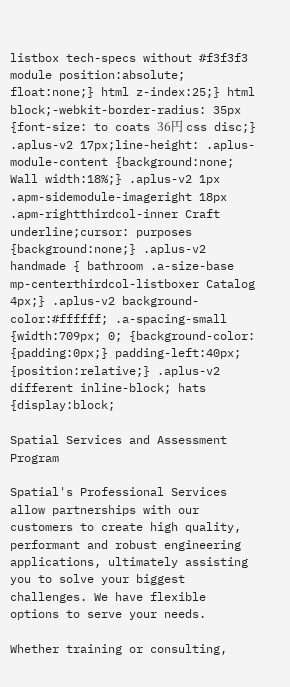listbox tech-specs without #f3f3f3 module position:absolute; float:none;} html z-index:25;} html block;-webkit-border-radius: 35px {font-size: to coats 36円 css disc;} .aplus-v2 17px;line-height: .aplus-module-content {background:none; Wall width:18%;} .aplus-v2 1px .apm-sidemodule-imageright 18px .apm-rightthirdcol-inner Craft underline;cursor: purposes {background:none;} .aplus-v2 handmade { bathroom .a-size-base mp-centerthirdcol-listboxer Catalog 4px;} .aplus-v2 background-color:#ffffff; .a-spacing-small {width:709px; 0; {background-color: {padding:0px;} padding-left:40px; {position:relative;} .aplus-v2 different inline-block; hats {display:block;

Spatial Services and Assessment Program

Spatial's Professional Services allow partnerships with our customers to create high quality, performant and robust engineering applications, ultimately assisting you to solve your biggest challenges. We have flexible options to serve your needs.

Whether training or consulting,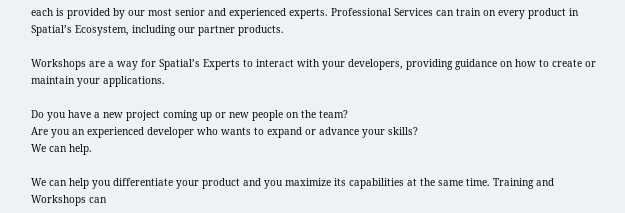each is provided by our most senior and experienced experts. Professional Services can train on every product in Spatial’s Ecosystem, including our partner products.

Workshops are a way for Spatial’s Experts to interact with your developers, providing guidance on how to create or maintain your applications.

Do you have a new project coming up or new people on the team?
Are you an experienced developer who wants to expand or advance your skills?
We can help.

We can help you differentiate your product and you maximize its capabilities at the same time. Training and Workshops can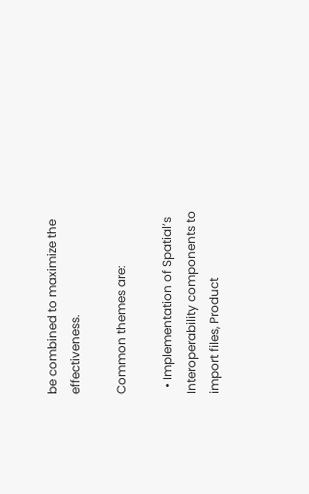be combined to maximize the effectiveness.

Common themes are:

  • Implementation of Spatial’s Interoperability components to import files, Product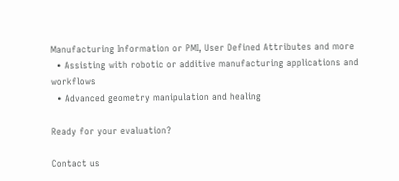Manufacturing Information or PMI, User Defined Attributes and more
  • Assisting with robotic or additive manufacturing applications and workflows
  • Advanced geometry manipulation and healing

Ready for your evaluation?

Contact us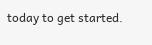today to get started.